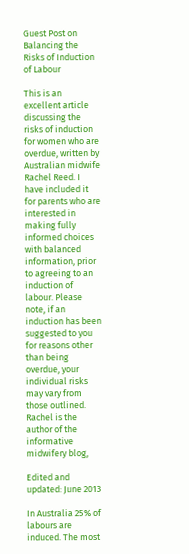Guest Post on Balancing the Risks of Induction of Labour

This is an excellent article discussing the risks of induction for women who are overdue, written by Australian midwife Rachel Reed. I have included it for parents who are interested in making fully informed choices with balanced information, prior to agreeing to an induction of labour. Please note, if an induction has been suggested to you for reasons other than being overdue, your individual risks may vary from those outlined. Rachel is the author of the informative midwifery blog,

Edited and updated: June 2013

In Australia 25% of labours are induced. The most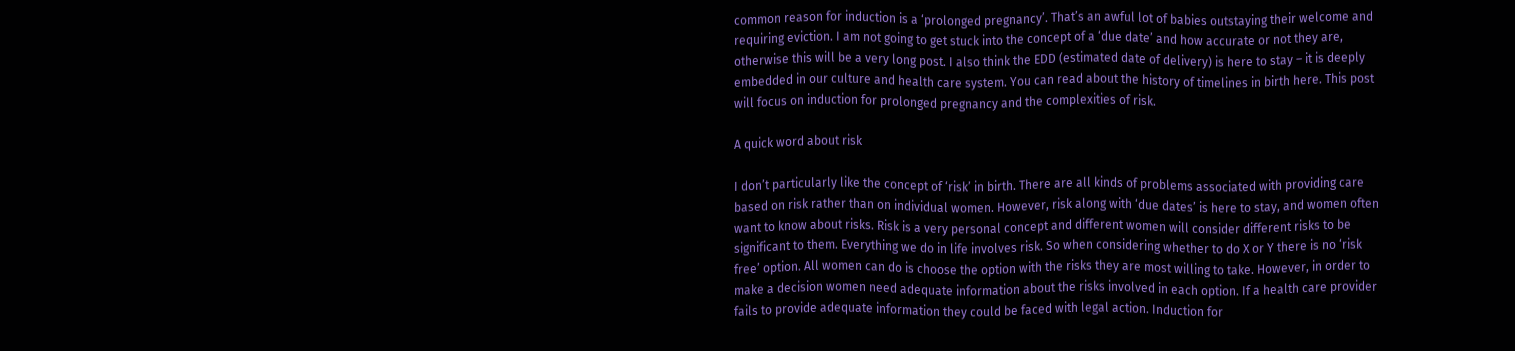common reason for induction is a ‘prolonged pregnancy’. That’s an awful lot of babies outstaying their welcome and requiring eviction. I am not going to get stuck into the concept of a ‘due date’ and how accurate or not they are, otherwise this will be a very long post. I also think the EDD (estimated date of delivery) is here to stay – it is deeply embedded in our culture and health care system. You can read about the history of timelines in birth here. This post will focus on induction for prolonged pregnancy and the complexities of risk.

A quick word about risk

I don’t particularly like the concept of ‘risk’ in birth. There are all kinds of problems associated with providing care based on risk rather than on individual women. However, risk along with ‘due dates’ is here to stay, and women often want to know about risks. Risk is a very personal concept and different women will consider different risks to be significant to them. Everything we do in life involves risk. So when considering whether to do X or Y there is no ‘risk free’ option. All women can do is choose the option with the risks they are most willing to take. However, in order to make a decision women need adequate information about the risks involved in each option. If a health care provider fails to provide adequate information they could be faced with legal action. Induction for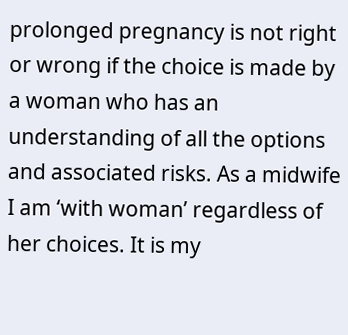prolonged pregnancy is not right or wrong if the choice is made by a woman who has an understanding of all the options and associated risks. As a midwife I am ‘with woman’ regardless of her choices. It is my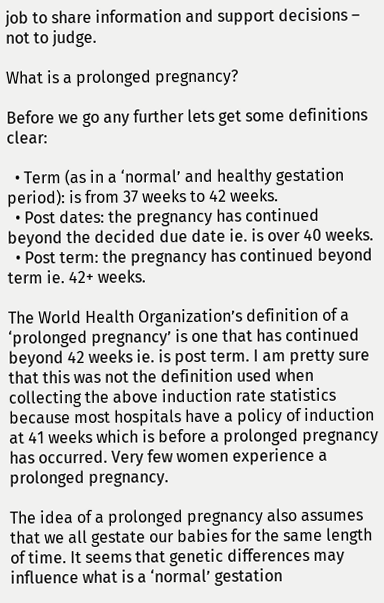job to share information and support decisions – not to judge.

What is a prolonged pregnancy?

Before we go any further lets get some definitions clear:

  • Term (as in a ‘normal’ and healthy gestation period): is from 37 weeks to 42 weeks.
  • Post dates: the pregnancy has continued beyond the decided due date ie. is over 40 weeks.
  • Post term: the pregnancy has continued beyond term ie. 42+ weeks.

The World Health Organization’s definition of a ‘prolonged pregnancy’ is one that has continued beyond 42 weeks ie. is post term. I am pretty sure that this was not the definition used when collecting the above induction rate statistics because most hospitals have a policy of induction at 41 weeks which is before a prolonged pregnancy has occurred. Very few women experience a prolonged pregnancy.

The idea of a prolonged pregnancy also assumes that we all gestate our babies for the same length of time. It seems that genetic differences may influence what is a ‘normal’ gestation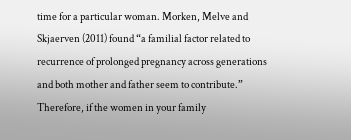time for a particular woman. Morken, Melve and Skjaerven (2011) found “a familial factor related to recurrence of prolonged pregnancy across generations and both mother and father seem to contribute.” Therefore, if the women in your family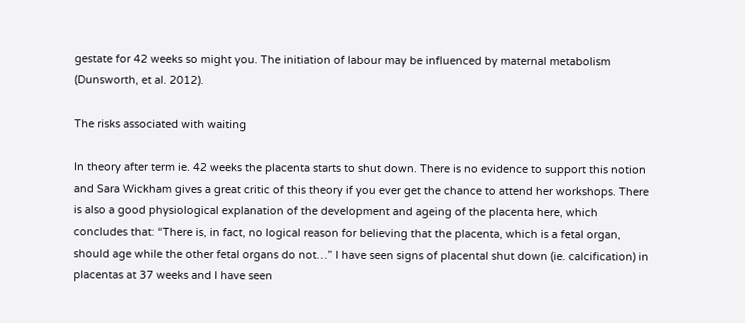gestate for 42 weeks so might you. The initiation of labour may be influenced by maternal metabolism (Dunsworth, et al. 2012).

The risks associated with waiting

In theory after term ie. 42 weeks the placenta starts to shut down. There is no evidence to support this notion and Sara Wickham gives a great critic of this theory if you ever get the chance to attend her workshops. There is also a good physiological explanation of the development and ageing of the placenta here, which concludes that: “There is, in fact, no logical reason for believing that the placenta, which is a fetal organ, should age while the other fetal organs do not…” I have seen signs of placental shut down (ie. calcification) in placentas at 37 weeks and I have seen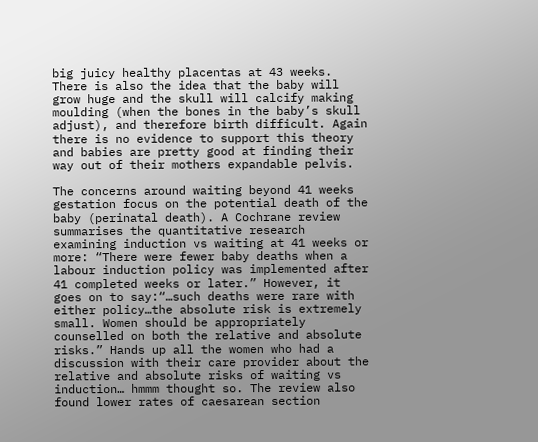big juicy healthy placentas at 43 weeks. There is also the idea that the baby will grow huge and the skull will calcify making moulding (when the bones in the baby’s skull adjust), and therefore birth difficult. Again there is no evidence to support this theory and babies are pretty good at finding their way out of their mothers expandable pelvis.

The concerns around waiting beyond 41 weeks gestation focus on the potential death of the baby (perinatal death). A Cochrane review summarises the quantitative research examining induction vs waiting at 41 weeks or more: “There were fewer baby deaths when a labour induction policy was implemented after 41 completed weeks or later.” However, it goes on to say:“…such deaths were rare with either policy…the absolute risk is extremely small. Women should be appropriately counselled on both the relative and absolute risks.” Hands up all the women who had a discussion with their care provider about the relative and absolute risks of waiting vs induction… hmmm thought so. The review also found lower rates of caesarean section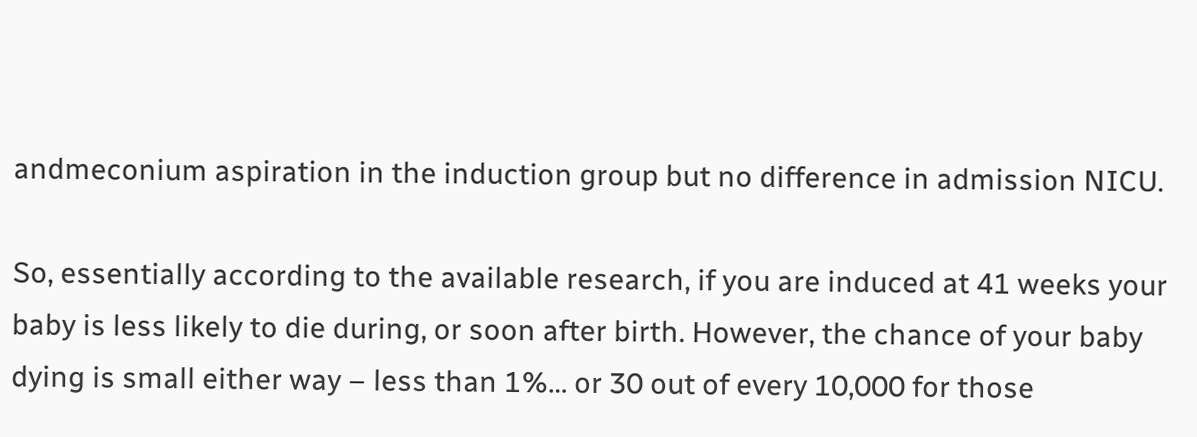andmeconium aspiration in the induction group but no difference in admission NICU.

So, essentially according to the available research, if you are induced at 41 weeks your baby is less likely to die during, or soon after birth. However, the chance of your baby dying is small either way – less than 1%… or 30 out of every 10,000 for those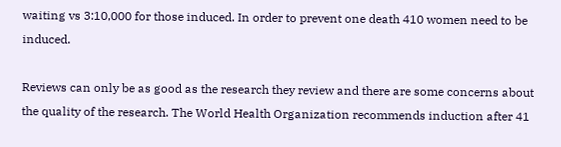waiting vs 3:10,000 for those induced. In order to prevent one death 410 women need to be induced.

Reviews can only be as good as the research they review and there are some concerns about the quality of the research. The World Health Organization recommends induction after 41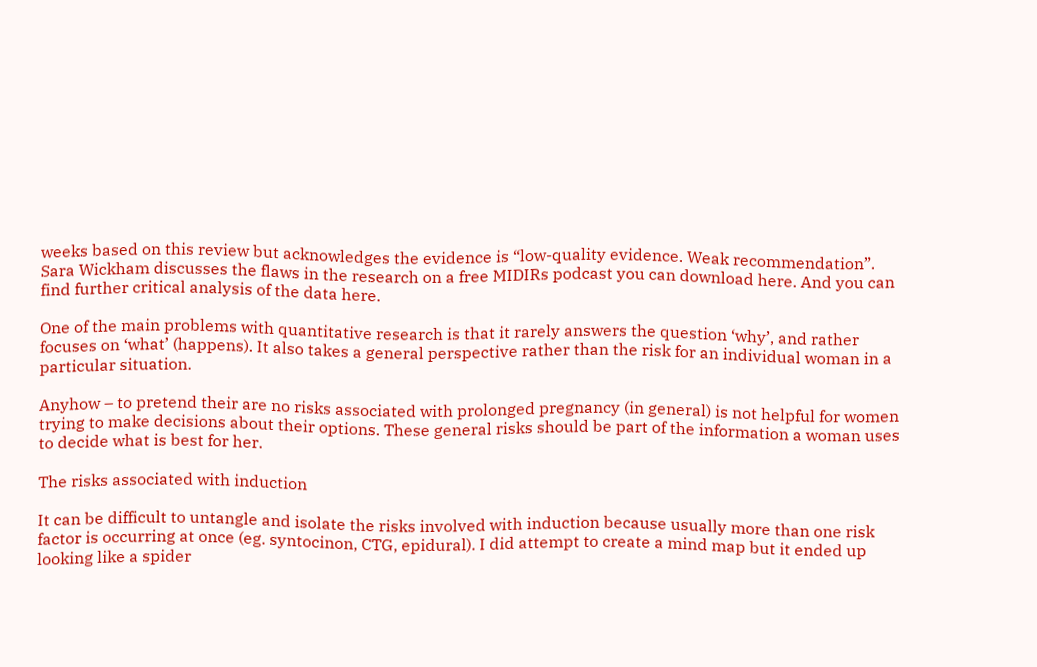weeks based on this review but acknowledges the evidence is “low-quality evidence. Weak recommendation”. Sara Wickham discusses the flaws in the research on a free MIDIRs podcast you can download here. And you can find further critical analysis of the data here.

One of the main problems with quantitative research is that it rarely answers the question ‘why’, and rather focuses on ‘what’ (happens). It also takes a general perspective rather than the risk for an individual woman in a particular situation.

Anyhow – to pretend their are no risks associated with prolonged pregnancy (in general) is not helpful for women trying to make decisions about their options. These general risks should be part of the information a woman uses to decide what is best for her.

The risks associated with induction

It can be difficult to untangle and isolate the risks involved with induction because usually more than one risk factor is occurring at once (eg. syntocinon, CTG, epidural). I did attempt to create a mind map but it ended up looking like a spider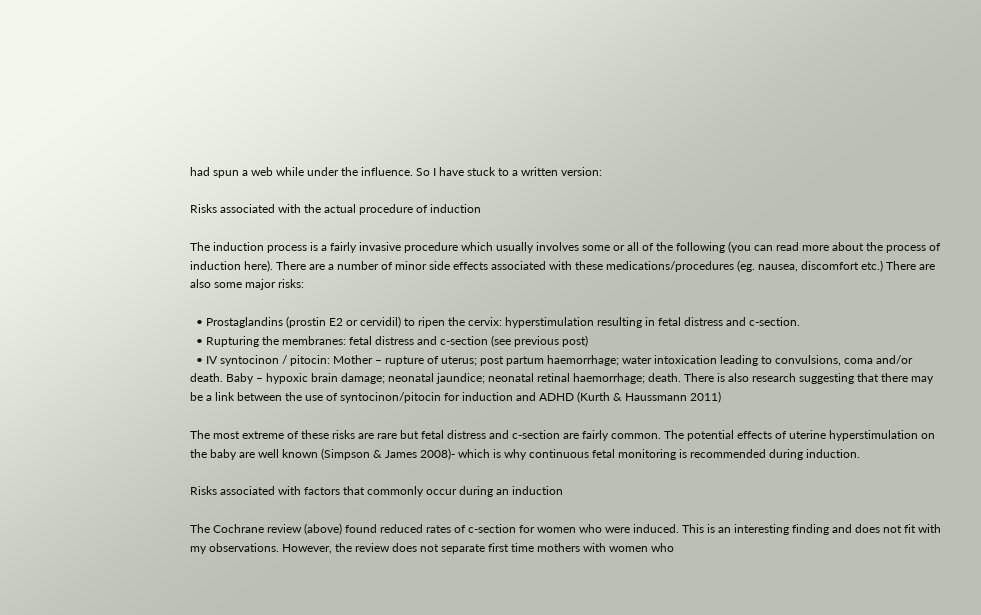had spun a web while under the influence. So I have stuck to a written version:

Risks associated with the actual procedure of induction

The induction process is a fairly invasive procedure which usually involves some or all of the following (you can read more about the process of induction here). There are a number of minor side effects associated with these medications/procedures (eg. nausea, discomfort etc.) There are also some major risks:

  • Prostaglandins (prostin E2 or cervidil) to ripen the cervix: hyperstimulation resulting in fetal distress and c-section.
  • Rupturing the membranes: fetal distress and c-section (see previous post)
  • IV syntocinon / pitocin: Mother – rupture of uterus; post partum haemorrhage; water intoxication leading to convulsions, coma and/or death. Baby – hypoxic brain damage; neonatal jaundice; neonatal retinal haemorrhage; death. There is also research suggesting that there may be a link between the use of syntocinon/pitocin for induction and ADHD (Kurth & Haussmann 2011)

The most extreme of these risks are rare but fetal distress and c-section are fairly common. The potential effects of uterine hyperstimulation on the baby are well known (Simpson & James 2008)- which is why continuous fetal monitoring is recommended during induction.

Risks associated with factors that commonly occur during an induction

The Cochrane review (above) found reduced rates of c-section for women who were induced. This is an interesting finding and does not fit with my observations. However, the review does not separate first time mothers with women who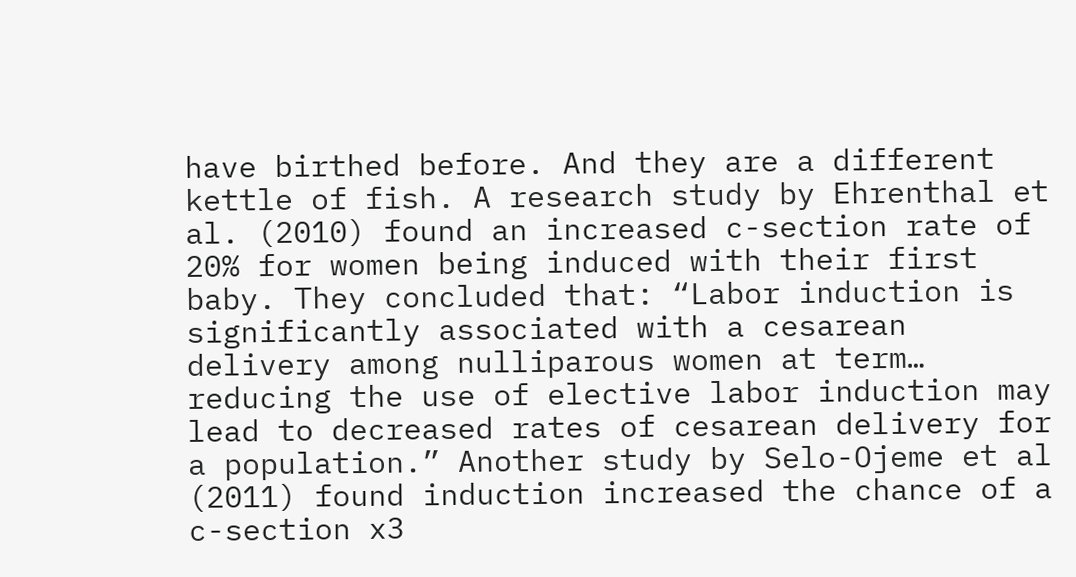have birthed before. And they are a different kettle of fish. A research study by Ehrenthal et al. (2010) found an increased c-section rate of 20% for women being induced with their first baby. They concluded that: “Labor induction is significantly associated with a cesarean delivery among nulliparous women at term… reducing the use of elective labor induction may lead to decreased rates of cesarean delivery for a population.” Another study by Selo-Ojeme et al (2011) found induction increased the chance of a c-section x3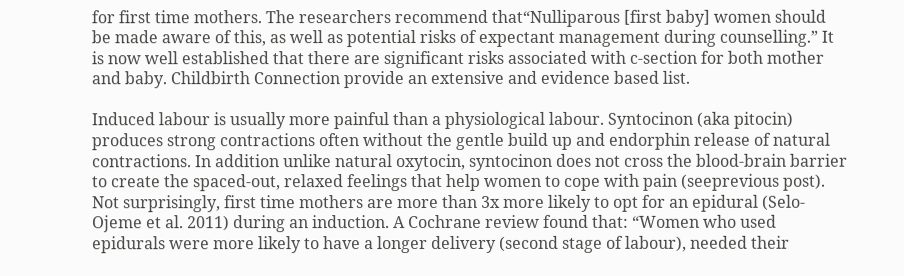for first time mothers. The researchers recommend that“Nulliparous [first baby] women should be made aware of this, as well as potential risks of expectant management during counselling.” It is now well established that there are significant risks associated with c-section for both mother and baby. Childbirth Connection provide an extensive and evidence based list.

Induced labour is usually more painful than a physiological labour. Syntocinon (aka pitocin) produces strong contractions often without the gentle build up and endorphin release of natural contractions. In addition unlike natural oxytocin, syntocinon does not cross the blood-brain barrier to create the spaced-out, relaxed feelings that help women to cope with pain (seeprevious post). Not surprisingly, first time mothers are more than 3x more likely to opt for an epidural (Selo-Ojeme et al. 2011) during an induction. A Cochrane review found that: “Women who used epidurals were more likely to have a longer delivery (second stage of labour), needed their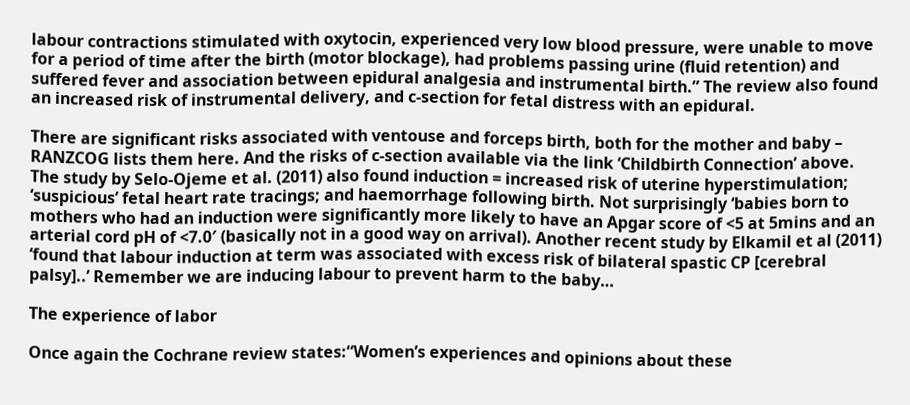labour contractions stimulated with oxytocin, experienced very low blood pressure, were unable to move for a period of time after the birth (motor blockage), had problems passing urine (fluid retention) and suffered fever and association between epidural analgesia and instrumental birth.” The review also found an increased risk of instrumental delivery, and c-section for fetal distress with an epidural.

There are significant risks associated with ventouse and forceps birth, both for the mother and baby – RANZCOG lists them here. And the risks of c-section available via the link ‘Childbirth Connection’ above. The study by Selo-Ojeme et al. (2011) also found induction = increased risk of uterine hyperstimulation; ‘suspicious’ fetal heart rate tracings; and haemorrhage following birth. Not surprisingly ‘babies born to mothers who had an induction were significantly more likely to have an Apgar score of <5 at 5mins and an arterial cord pH of <7.0′ (basically not in a good way on arrival). Another recent study by Elkamil et al (2011) ‘found that labour induction at term was associated with excess risk of bilateral spastic CP [cerebral palsy]..’ Remember we are inducing labour to prevent harm to the baby…

The experience of labor

Once again the Cochrane review states:“Women’s experiences and opinions about these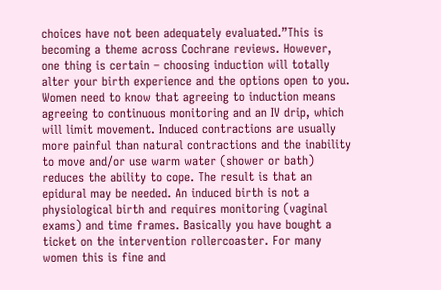choices have not been adequately evaluated.”This is becoming a theme across Cochrane reviews. However, one thing is certain – choosing induction will totally alter your birth experience and the options open to you. Women need to know that agreeing to induction means agreeing to continuous monitoring and an IV drip, which will limit movement. Induced contractions are usually more painful than natural contractions and the inability to move and/or use warm water (shower or bath) reduces the ability to cope. The result is that an epidural may be needed. An induced birth is not a physiological birth and requires monitoring (vaginal exams) and time frames. Basically you have bought a ticket on the intervention rollercoaster. For many women this is fine and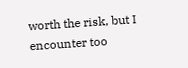worth the risk, but I encounter too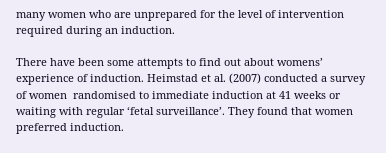many women who are unprepared for the level of intervention required during an induction.

There have been some attempts to find out about womens’ experience of induction. Heimstad et al. (2007) conducted a survey of women  randomised to immediate induction at 41 weeks or waiting with regular ‘fetal surveillance’. They found that women preferred induction.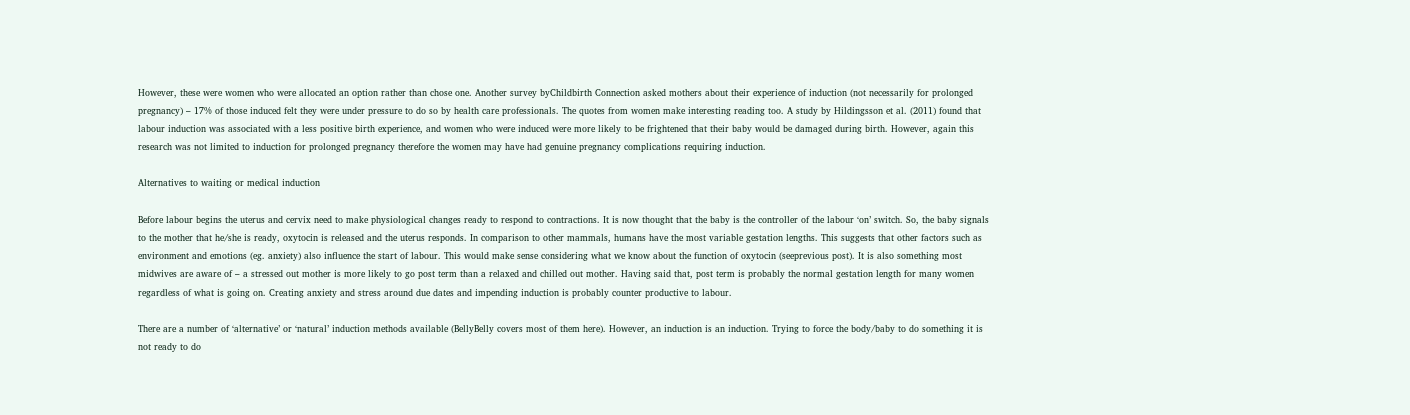However, these were women who were allocated an option rather than chose one. Another survey byChildbirth Connection asked mothers about their experience of induction (not necessarily for prolonged pregnancy) – 17% of those induced felt they were under pressure to do so by health care professionals. The quotes from women make interesting reading too. A study by Hildingsson et al. (2011) found that labour induction was associated with a less positive birth experience, and women who were induced were more likely to be frightened that their baby would be damaged during birth. However, again this research was not limited to induction for prolonged pregnancy therefore the women may have had genuine pregnancy complications requiring induction.

Alternatives to waiting or medical induction

Before labour begins the uterus and cervix need to make physiological changes ready to respond to contractions. It is now thought that the baby is the controller of the labour ‘on’ switch. So, the baby signals to the mother that he/she is ready, oxytocin is released and the uterus responds. In comparison to other mammals, humans have the most variable gestation lengths. This suggests that other factors such as environment and emotions (eg. anxiety) also influence the start of labour. This would make sense considering what we know about the function of oxytocin (seeprevious post). It is also something most midwives are aware of – a stressed out mother is more likely to go post term than a relaxed and chilled out mother. Having said that, post term is probably the normal gestation length for many women regardless of what is going on. Creating anxiety and stress around due dates and impending induction is probably counter productive to labour.

There are a number of ‘alternative’ or ‘natural’ induction methods available (BellyBelly covers most of them here). However, an induction is an induction. Trying to force the body/baby to do something it is not ready to do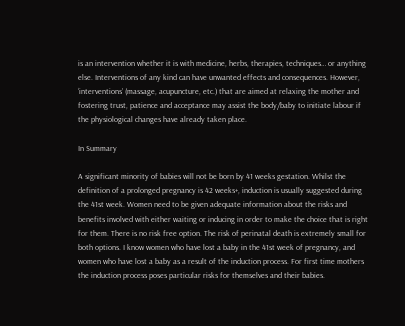is an intervention whether it is with medicine, herbs, therapies, techniques… or anything else. Interventions of any kind can have unwanted effects and consequences. However, ‘interventions’ (massage, acupuncture, etc.) that are aimed at relaxing the mother and fostering trust, patience and acceptance may assist the body/baby to initiate labour if the physiological changes have already taken place.

In Summary

A significant minority of babies will not be born by 41 weeks gestation. Whilst the definition of a prolonged pregnancy is 42 weeks+, induction is usually suggested during the 41st week. Women need to be given adequate information about the risks and benefits involved with either waiting or inducing in order to make the choice that is right for them. There is no risk free option. The risk of perinatal death is extremely small for both options. I know women who have lost a baby in the 41st week of pregnancy, and women who have lost a baby as a result of the induction process. For first time mothers the induction process poses particular risks for themselves and their babies.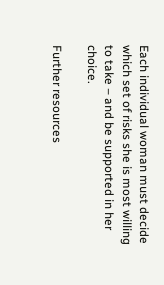Each individual woman must decide which set of risks she is most willing to take – and be supported in her choice.

Further resources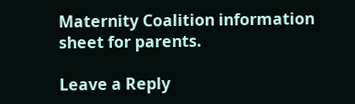Maternity Coalition information sheet for parents.

Leave a Reply